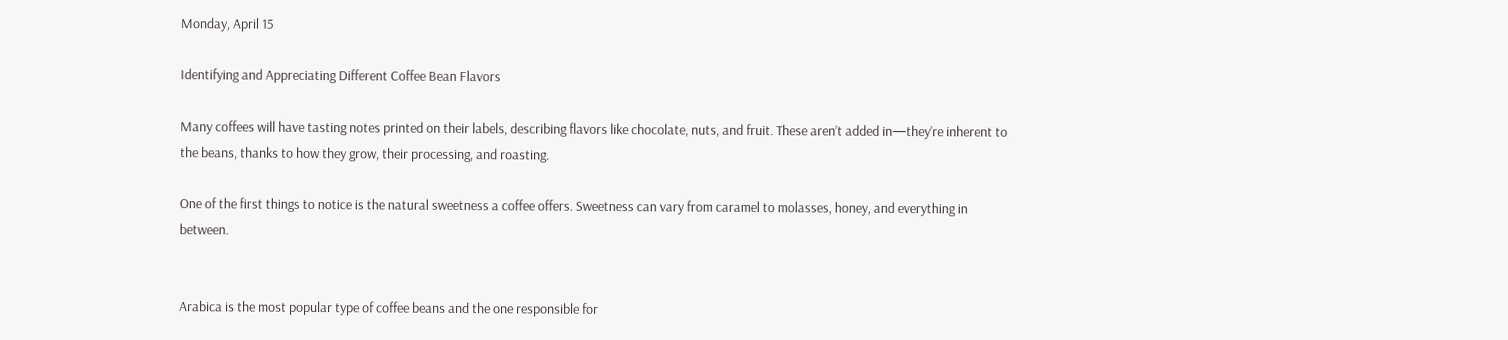Monday, April 15

Identifying and Appreciating Different Coffee Bean Flavors

Many coffees will have tasting notes printed on their labels, describing flavors like chocolate, nuts, and fruit. These aren’t added in—they’re inherent to the beans, thanks to how they grow, their processing, and roasting.

One of the first things to notice is the natural sweetness a coffee offers. Sweetness can vary from caramel to molasses, honey, and everything in between.


Arabica is the most popular type of coffee beans and the one responsible for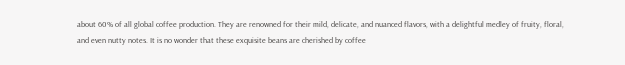about 60% of all global coffee production. They are renowned for their mild, delicate, and nuanced flavors, with a delightful medley of fruity, floral, and even nutty notes. It is no wonder that these exquisite beans are cherished by coffee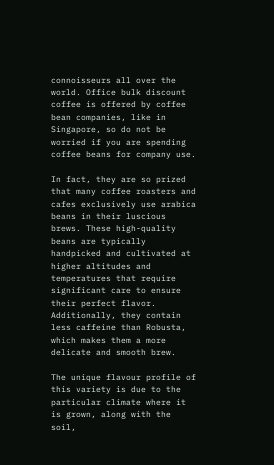connoisseurs all over the world. Office bulk discount coffee is offered by coffee bean companies, like in Singapore, so do not be worried if you are spending coffee beans for company use.

In fact, they are so prized that many coffee roasters and cafes exclusively use arabica beans in their luscious brews. These high-quality beans are typically handpicked and cultivated at higher altitudes and temperatures that require significant care to ensure their perfect flavor. Additionally, they contain less caffeine than Robusta, which makes them a more delicate and smooth brew.

The unique flavour profile of this variety is due to the particular climate where it is grown, along with the soil,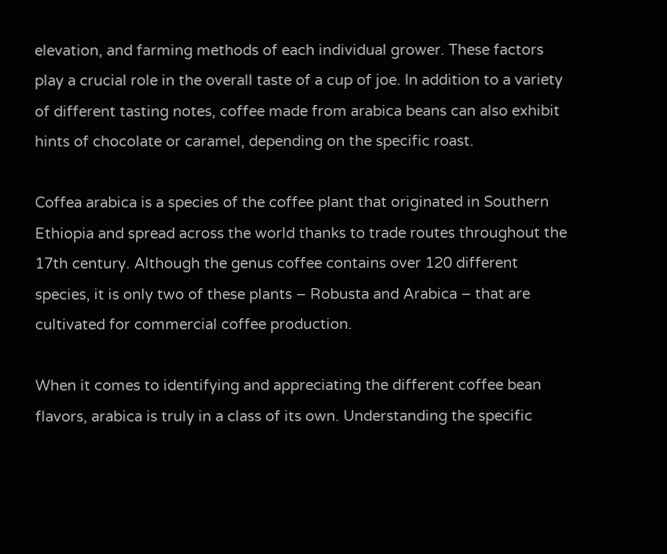elevation, and farming methods of each individual grower. These factors play a crucial role in the overall taste of a cup of joe. In addition to a variety of different tasting notes, coffee made from arabica beans can also exhibit hints of chocolate or caramel, depending on the specific roast.

Coffea arabica is a species of the coffee plant that originated in Southern Ethiopia and spread across the world thanks to trade routes throughout the 17th century. Although the genus coffee contains over 120 different species, it is only two of these plants – Robusta and Arabica – that are cultivated for commercial coffee production.

When it comes to identifying and appreciating the different coffee bean flavors, arabica is truly in a class of its own. Understanding the specific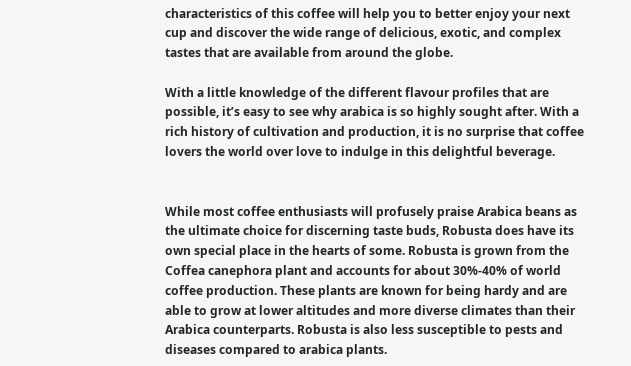characteristics of this coffee will help you to better enjoy your next cup and discover the wide range of delicious, exotic, and complex tastes that are available from around the globe.

With a little knowledge of the different flavour profiles that are possible, it’s easy to see why arabica is so highly sought after. With a rich history of cultivation and production, it is no surprise that coffee lovers the world over love to indulge in this delightful beverage.


While most coffee enthusiasts will profusely praise Arabica beans as the ultimate choice for discerning taste buds, Robusta does have its own special place in the hearts of some. Robusta is grown from the Coffea canephora plant and accounts for about 30%-40% of world coffee production. These plants are known for being hardy and are able to grow at lower altitudes and more diverse climates than their Arabica counterparts. Robusta is also less susceptible to pests and diseases compared to arabica plants.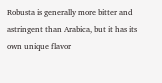Robusta is generally more bitter and astringent than Arabica, but it has its own unique flavor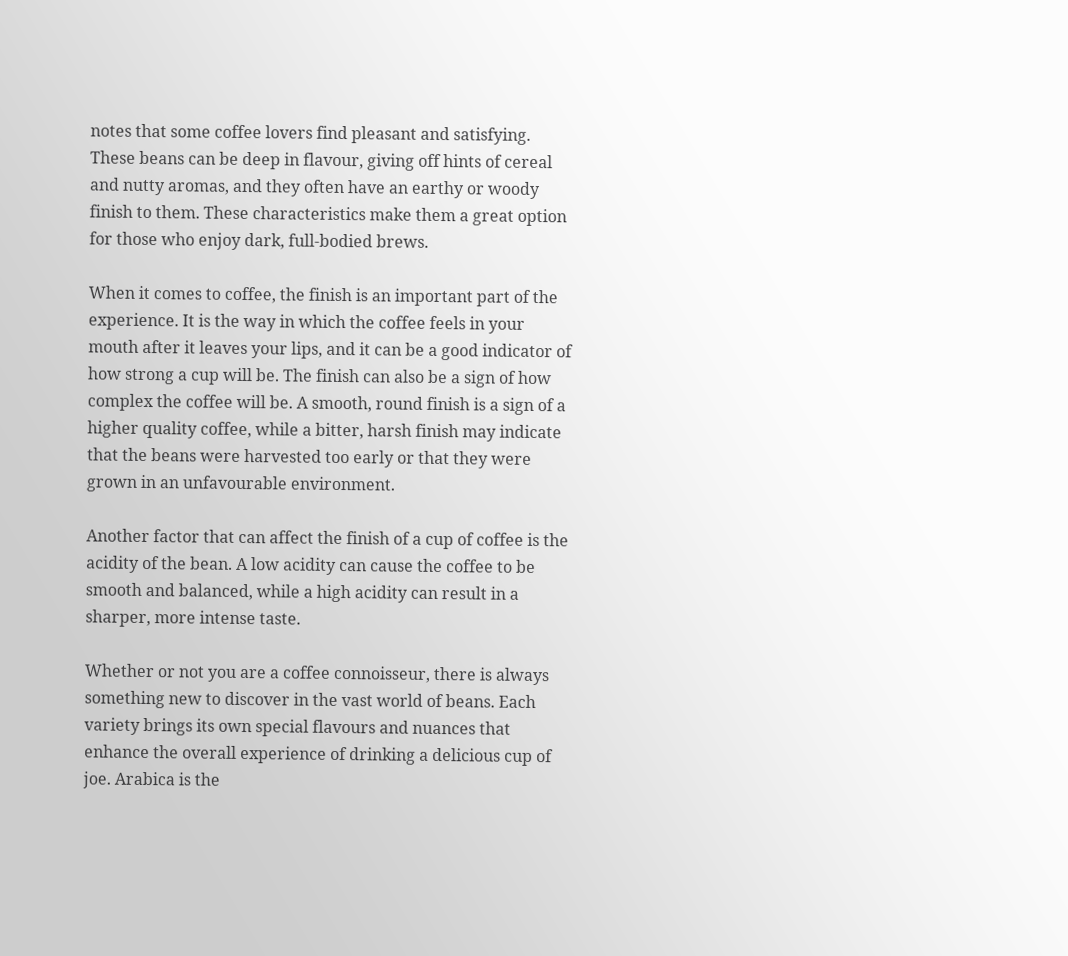notes that some coffee lovers find pleasant and satisfying. These beans can be deep in flavour, giving off hints of cereal and nutty aromas, and they often have an earthy or woody finish to them. These characteristics make them a great option for those who enjoy dark, full-bodied brews.

When it comes to coffee, the finish is an important part of the experience. It is the way in which the coffee feels in your mouth after it leaves your lips, and it can be a good indicator of how strong a cup will be. The finish can also be a sign of how complex the coffee will be. A smooth, round finish is a sign of a higher quality coffee, while a bitter, harsh finish may indicate that the beans were harvested too early or that they were grown in an unfavourable environment.

Another factor that can affect the finish of a cup of coffee is the acidity of the bean. A low acidity can cause the coffee to be smooth and balanced, while a high acidity can result in a sharper, more intense taste.

Whether or not you are a coffee connoisseur, there is always something new to discover in the vast world of beans. Each variety brings its own special flavours and nuances that enhance the overall experience of drinking a delicious cup of joe. Arabica is the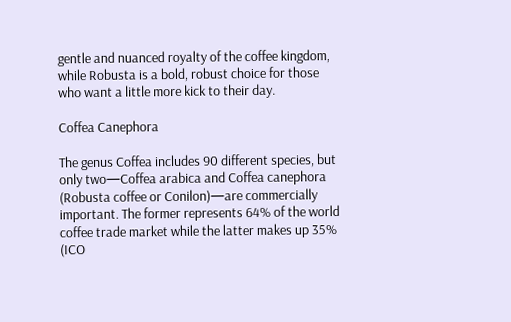gentle and nuanced royalty of the coffee kingdom, while Robusta is a bold, robust choice for those who want a little more kick to their day.

Coffea Canephora

The genus Coffea includes 90 different species, but only two—Coffea arabica and Coffea canephora (Robusta coffee or Conilon)—are commercially important. The former represents 64% of the world coffee trade market while the latter makes up 35% (ICO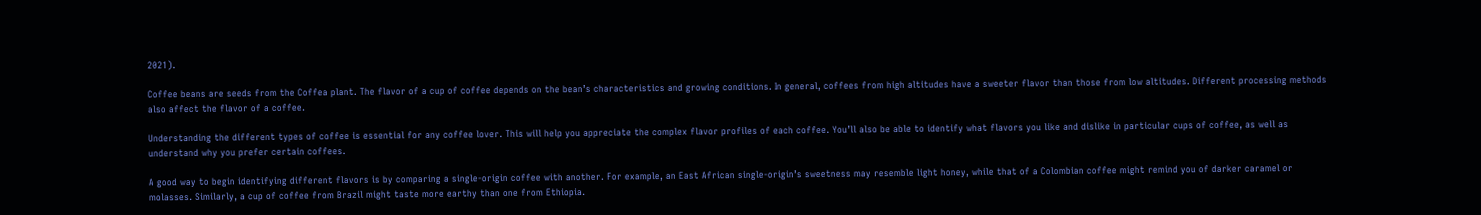2021).

Coffee beans are seeds from the Coffea plant. The flavor of a cup of coffee depends on the bean’s characteristics and growing conditions. In general, coffees from high altitudes have a sweeter flavor than those from low altitudes. Different processing methods also affect the flavor of a coffee.

Understanding the different types of coffee is essential for any coffee lover. This will help you appreciate the complex flavor profiles of each coffee. You’ll also be able to identify what flavors you like and dislike in particular cups of coffee, as well as understand why you prefer certain coffees.

A good way to begin identifying different flavors is by comparing a single-origin coffee with another. For example, an East African single-origin’s sweetness may resemble light honey, while that of a Colombian coffee might remind you of darker caramel or molasses. Similarly, a cup of coffee from Brazil might taste more earthy than one from Ethiopia.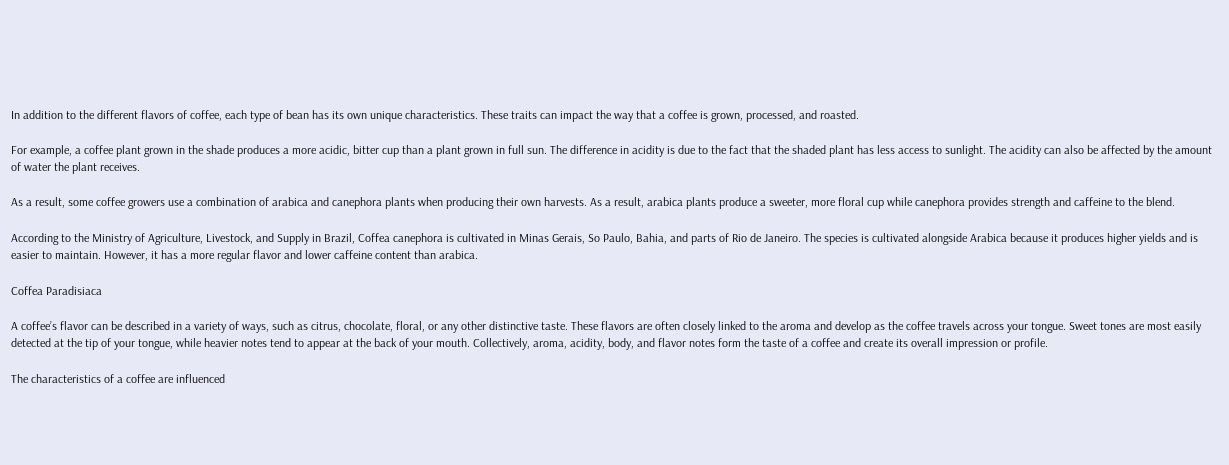In addition to the different flavors of coffee, each type of bean has its own unique characteristics. These traits can impact the way that a coffee is grown, processed, and roasted.

For example, a coffee plant grown in the shade produces a more acidic, bitter cup than a plant grown in full sun. The difference in acidity is due to the fact that the shaded plant has less access to sunlight. The acidity can also be affected by the amount of water the plant receives.

As a result, some coffee growers use a combination of arabica and canephora plants when producing their own harvests. As a result, arabica plants produce a sweeter, more floral cup while canephora provides strength and caffeine to the blend.

According to the Ministry of Agriculture, Livestock, and Supply in Brazil, Coffea canephora is cultivated in Minas Gerais, So Paulo, Bahia, and parts of Rio de Janeiro. The species is cultivated alongside Arabica because it produces higher yields and is easier to maintain. However, it has a more regular flavor and lower caffeine content than arabica.

Coffea Paradisiaca

A coffee’s flavor can be described in a variety of ways, such as citrus, chocolate, floral, or any other distinctive taste. These flavors are often closely linked to the aroma and develop as the coffee travels across your tongue. Sweet tones are most easily detected at the tip of your tongue, while heavier notes tend to appear at the back of your mouth. Collectively, aroma, acidity, body, and flavor notes form the taste of a coffee and create its overall impression or profile.

The characteristics of a coffee are influenced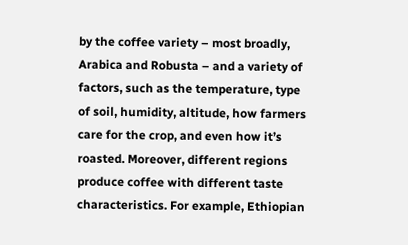by the coffee variety – most broadly, Arabica and Robusta – and a variety of factors, such as the temperature, type of soil, humidity, altitude, how farmers care for the crop, and even how it’s roasted. Moreover, different regions produce coffee with different taste characteristics. For example, Ethiopian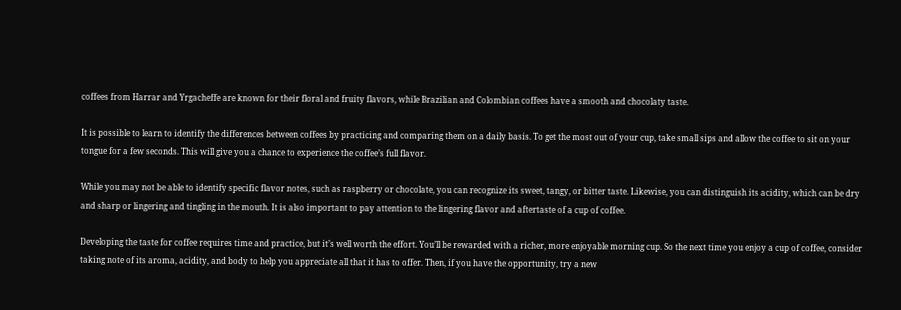coffees from Harrar and Yrgacheffe are known for their floral and fruity flavors, while Brazilian and Colombian coffees have a smooth and chocolaty taste.

It is possible to learn to identify the differences between coffees by practicing and comparing them on a daily basis. To get the most out of your cup, take small sips and allow the coffee to sit on your tongue for a few seconds. This will give you a chance to experience the coffee’s full flavor.

While you may not be able to identify specific flavor notes, such as raspberry or chocolate, you can recognize its sweet, tangy, or bitter taste. Likewise, you can distinguish its acidity, which can be dry and sharp or lingering and tingling in the mouth. It is also important to pay attention to the lingering flavor and aftertaste of a cup of coffee.

Developing the taste for coffee requires time and practice, but it’s well worth the effort. You’ll be rewarded with a richer, more enjoyable morning cup. So the next time you enjoy a cup of coffee, consider taking note of its aroma, acidity, and body to help you appreciate all that it has to offer. Then, if you have the opportunity, try a new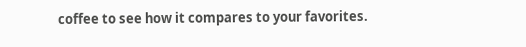coffee to see how it compares to your favorites.